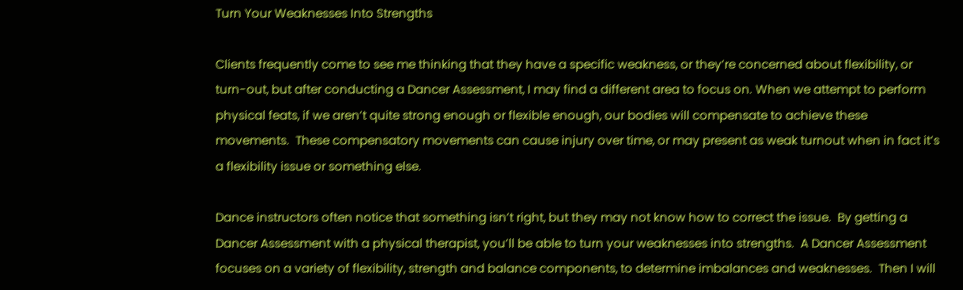Turn Your Weaknesses Into Strengths

Clients frequently come to see me thinking that they have a specific weakness, or they’re concerned about flexibility, or turn-out, but after conducting a Dancer Assessment, I may find a different area to focus on. When we attempt to perform physical feats, if we aren’t quite strong enough or flexible enough, our bodies will compensate to achieve these movements.  These compensatory movements can cause injury over time, or may present as weak turnout when in fact it’s a flexibility issue or something else.

Dance instructors often notice that something isn’t right, but they may not know how to correct the issue.  By getting a Dancer Assessment with a physical therapist, you’ll be able to turn your weaknesses into strengths.  A Dancer Assessment focuses on a variety of flexibility, strength and balance components, to determine imbalances and weaknesses.  Then I will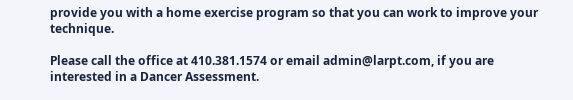provide you with a home exercise program so that you can work to improve your technique.

Please call the office at 410.381.1574 or email admin@larpt.com, if you are interested in a Dancer Assessment.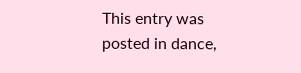This entry was posted in dance,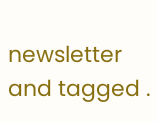newsletter and tagged .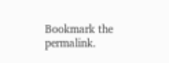Bookmark the permalink.